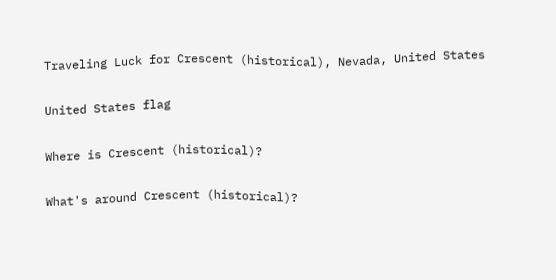Traveling Luck for Crescent (historical), Nevada, United States

United States flag

Where is Crescent (historical)?

What's around Crescent (historical)?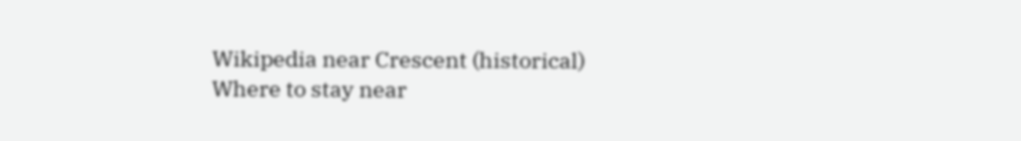Wikipedia near Crescent (historical)
Where to stay near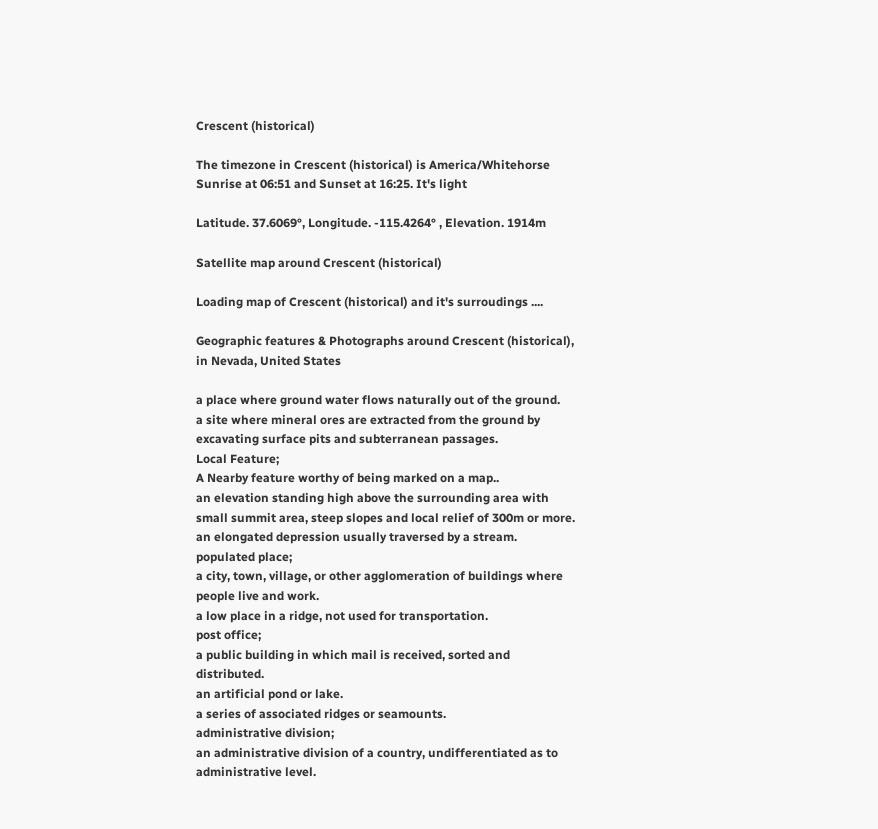Crescent (historical)

The timezone in Crescent (historical) is America/Whitehorse
Sunrise at 06:51 and Sunset at 16:25. It's light

Latitude. 37.6069°, Longitude. -115.4264° , Elevation. 1914m

Satellite map around Crescent (historical)

Loading map of Crescent (historical) and it's surroudings ....

Geographic features & Photographs around Crescent (historical), in Nevada, United States

a place where ground water flows naturally out of the ground.
a site where mineral ores are extracted from the ground by excavating surface pits and subterranean passages.
Local Feature;
A Nearby feature worthy of being marked on a map..
an elevation standing high above the surrounding area with small summit area, steep slopes and local relief of 300m or more.
an elongated depression usually traversed by a stream.
populated place;
a city, town, village, or other agglomeration of buildings where people live and work.
a low place in a ridge, not used for transportation.
post office;
a public building in which mail is received, sorted and distributed.
an artificial pond or lake.
a series of associated ridges or seamounts.
administrative division;
an administrative division of a country, undifferentiated as to administrative level.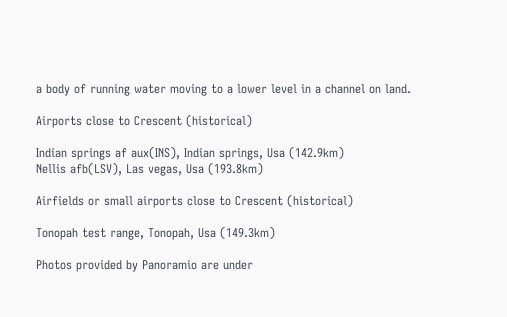a body of running water moving to a lower level in a channel on land.

Airports close to Crescent (historical)

Indian springs af aux(INS), Indian springs, Usa (142.9km)
Nellis afb(LSV), Las vegas, Usa (193.8km)

Airfields or small airports close to Crescent (historical)

Tonopah test range, Tonopah, Usa (149.3km)

Photos provided by Panoramio are under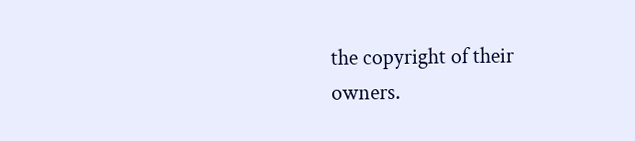the copyright of their owners.